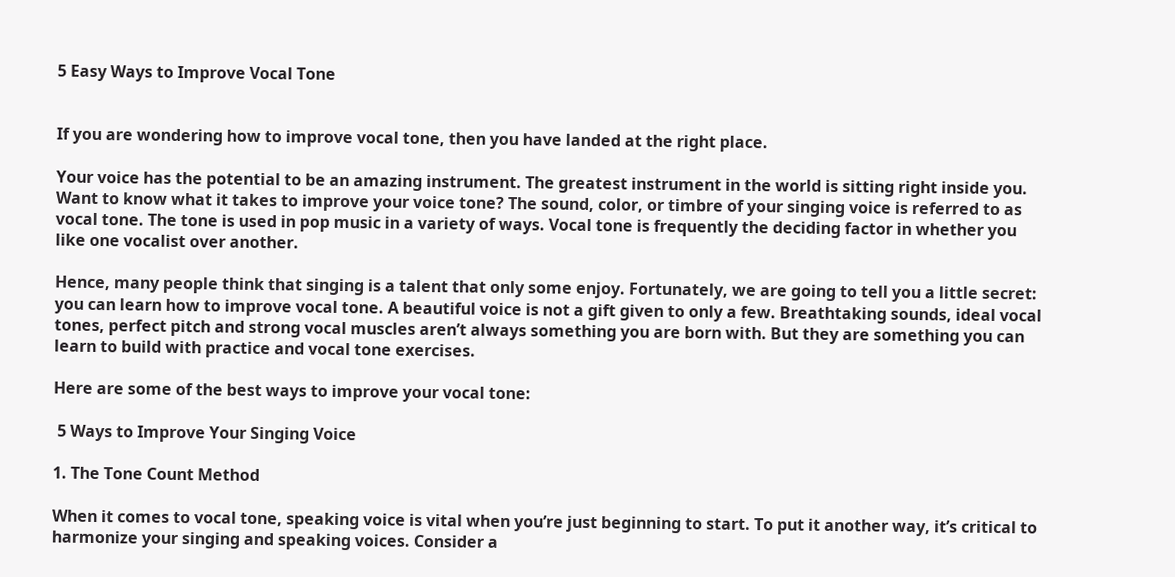5 Easy Ways to Improve Vocal Tone


If you are wondering how to improve vocal tone, then you have landed at the right place.

Your voice has the potential to be an amazing instrument. The greatest instrument in the world is sitting right inside you. Want to know what it takes to improve your voice tone? The sound, color, or timbre of your singing voice is referred to as vocal tone. The tone is used in pop music in a variety of ways. Vocal tone is frequently the deciding factor in whether you like one vocalist over another.

Hence, many people think that singing is a talent that only some enjoy. Fortunately, we are going to tell you a little secret: you can learn how to improve vocal tone. A beautiful voice is not a gift given to only a few. Breathtaking sounds, ideal vocal tones, perfect pitch and strong vocal muscles aren’t always something you are born with. But they are something you can learn to build with practice and vocal tone exercises.

Here are some of the best ways to improve your vocal tone:

 5 Ways to Improve Your Singing Voice

1. The Tone Count Method

When it comes to vocal tone, speaking voice is vital when you’re just beginning to start. To put it another way, it’s critical to harmonize your singing and speaking voices. Consider a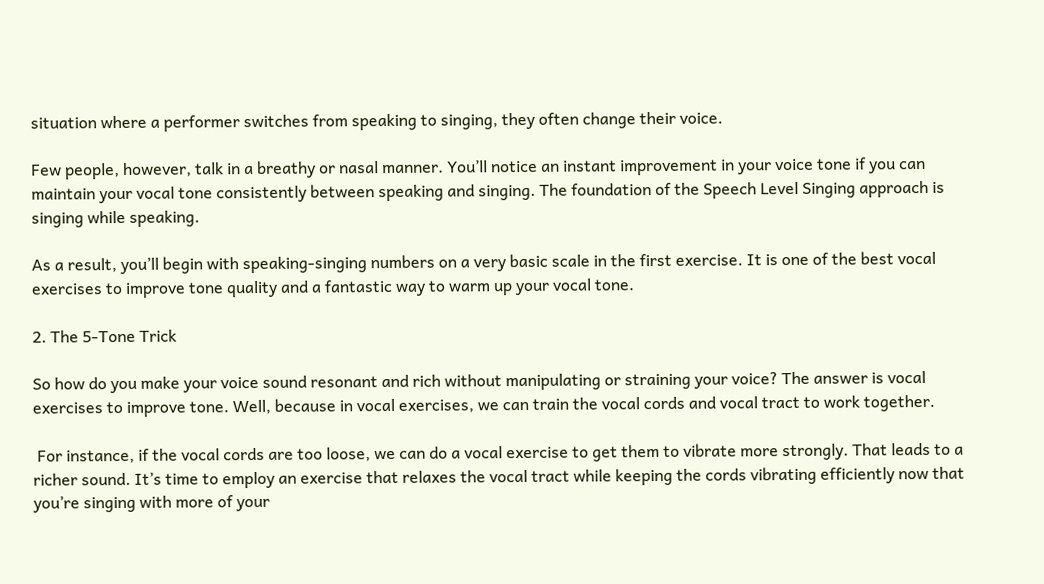situation where a performer switches from speaking to singing, they often change their voice.

Few people, however, talk in a breathy or nasal manner. You’ll notice an instant improvement in your voice tone if you can maintain your vocal tone consistently between speaking and singing. The foundation of the Speech Level Singing approach is singing while speaking.

As a result, you’ll begin with speaking-singing numbers on a very basic scale in the first exercise. It is one of the best vocal exercises to improve tone quality and a fantastic way to warm up your vocal tone.

2. The 5-Tone Trick

So how do you make your voice sound resonant and rich without manipulating or straining your voice? The answer is vocal exercises to improve tone. Well, because in vocal exercises, we can train the vocal cords and vocal tract to work together.

 For instance, if the vocal cords are too loose, we can do a vocal exercise to get them to vibrate more strongly. That leads to a richer sound. It’s time to employ an exercise that relaxes the vocal tract while keeping the cords vibrating efficiently now that you’re singing with more of your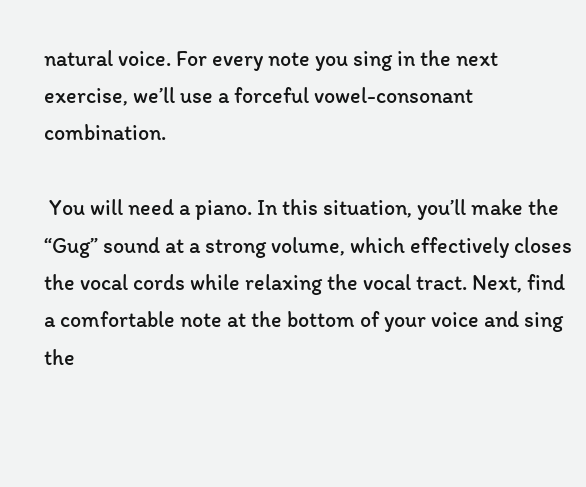natural voice. For every note you sing in the next exercise, we’ll use a forceful vowel-consonant combination.

 You will need a piano. In this situation, you’ll make the “Gug” sound at a strong volume, which effectively closes the vocal cords while relaxing the vocal tract. Next, find a comfortable note at the bottom of your voice and sing the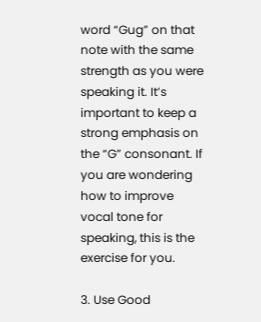word “Gug” on that note with the same strength as you were speaking it. It’s important to keep a strong emphasis on the “G” consonant. If you are wondering how to improve vocal tone for speaking, this is the exercise for you.

3. Use Good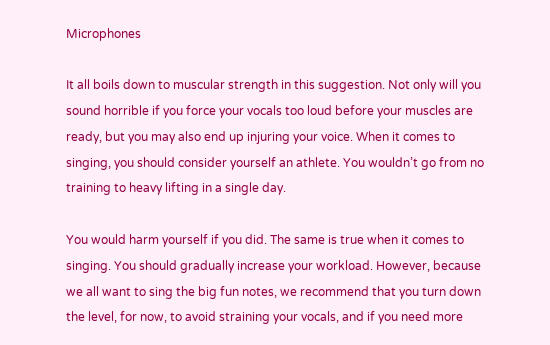Microphones

It all boils down to muscular strength in this suggestion. Not only will you sound horrible if you force your vocals too loud before your muscles are ready, but you may also end up injuring your voice. When it comes to singing, you should consider yourself an athlete. You wouldn’t go from no training to heavy lifting in a single day.

You would harm yourself if you did. The same is true when it comes to singing. You should gradually increase your workload. However, because we all want to sing the big fun notes, we recommend that you turn down the level, for now, to avoid straining your vocals, and if you need more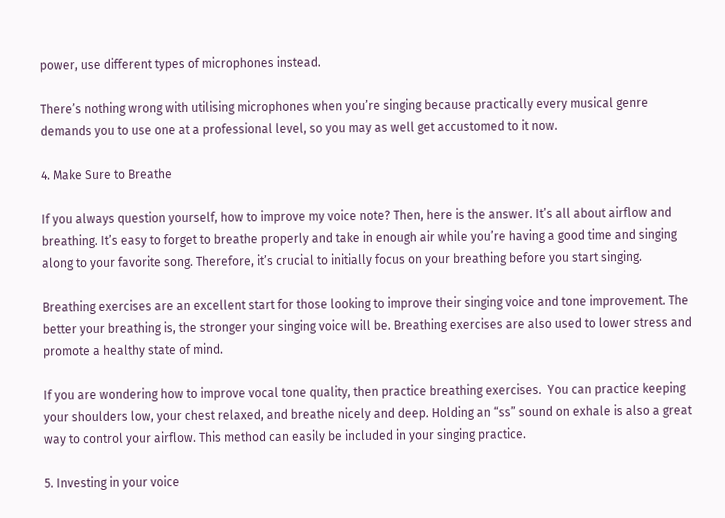power, use different types of microphones instead.

There’s nothing wrong with utilising microphones when you’re singing because practically every musical genre demands you to use one at a professional level, so you may as well get accustomed to it now.

4. Make Sure to Breathe

If you always question yourself, how to improve my voice note? Then, here is the answer. It’s all about airflow and breathing. It’s easy to forget to breathe properly and take in enough air while you’re having a good time and singing along to your favorite song. Therefore, it’s crucial to initially focus on your breathing before you start singing.

Breathing exercises are an excellent start for those looking to improve their singing voice and tone improvement. The better your breathing is, the stronger your singing voice will be. Breathing exercises are also used to lower stress and promote a healthy state of mind.

If you are wondering how to improve vocal tone quality, then practice breathing exercises.  You can practice keeping your shoulders low, your chest relaxed, and breathe nicely and deep. Holding an “ss” sound on exhale is also a great way to control your airflow. This method can easily be included in your singing practice.

5. Investing in your voice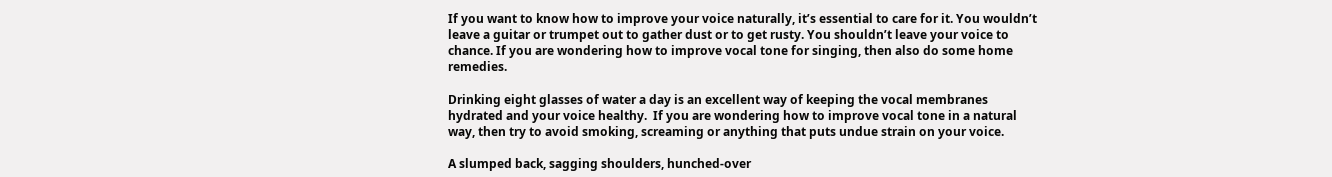If you want to know how to improve your voice naturally, it’s essential to care for it. You wouldn’t leave a guitar or trumpet out to gather dust or to get rusty. You shouldn’t leave your voice to chance. If you are wondering how to improve vocal tone for singing, then also do some home remedies.

Drinking eight glasses of water a day is an excellent way of keeping the vocal membranes hydrated and your voice healthy.  If you are wondering how to improve vocal tone in a natural way, then try to avoid smoking, screaming or anything that puts undue strain on your voice.

A slumped back, sagging shoulders, hunched-over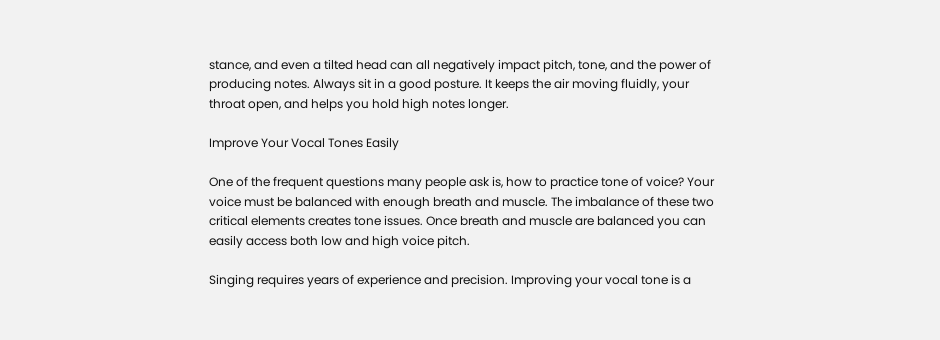stance, and even a tilted head can all negatively impact pitch, tone, and the power of producing notes. Always sit in a good posture. It keeps the air moving fluidly, your throat open, and helps you hold high notes longer.

Improve Your Vocal Tones Easily

One of the frequent questions many people ask is, how to practice tone of voice? Your voice must be balanced with enough breath and muscle. The imbalance of these two critical elements creates tone issues. Once breath and muscle are balanced you can easily access both low and high voice pitch.

Singing requires years of experience and precision. Improving your vocal tone is a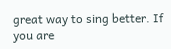great way to sing better. If you are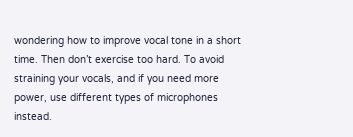wondering how to improve vocal tone in a short time. Then don’t exercise too hard. To avoid straining your vocals, and if you need more power, use different types of microphones instead.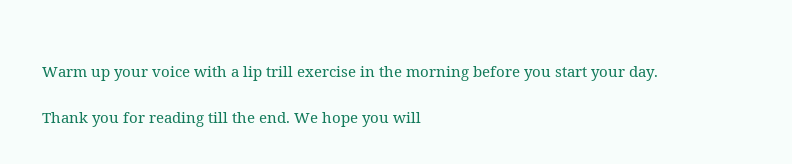Warm up your voice with a lip trill exercise in the morning before you start your day.

Thank you for reading till the end. We hope you will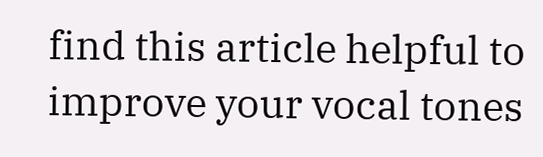find this article helpful to improve your vocal tones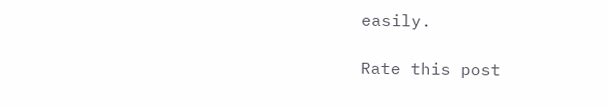easily.

Rate this post